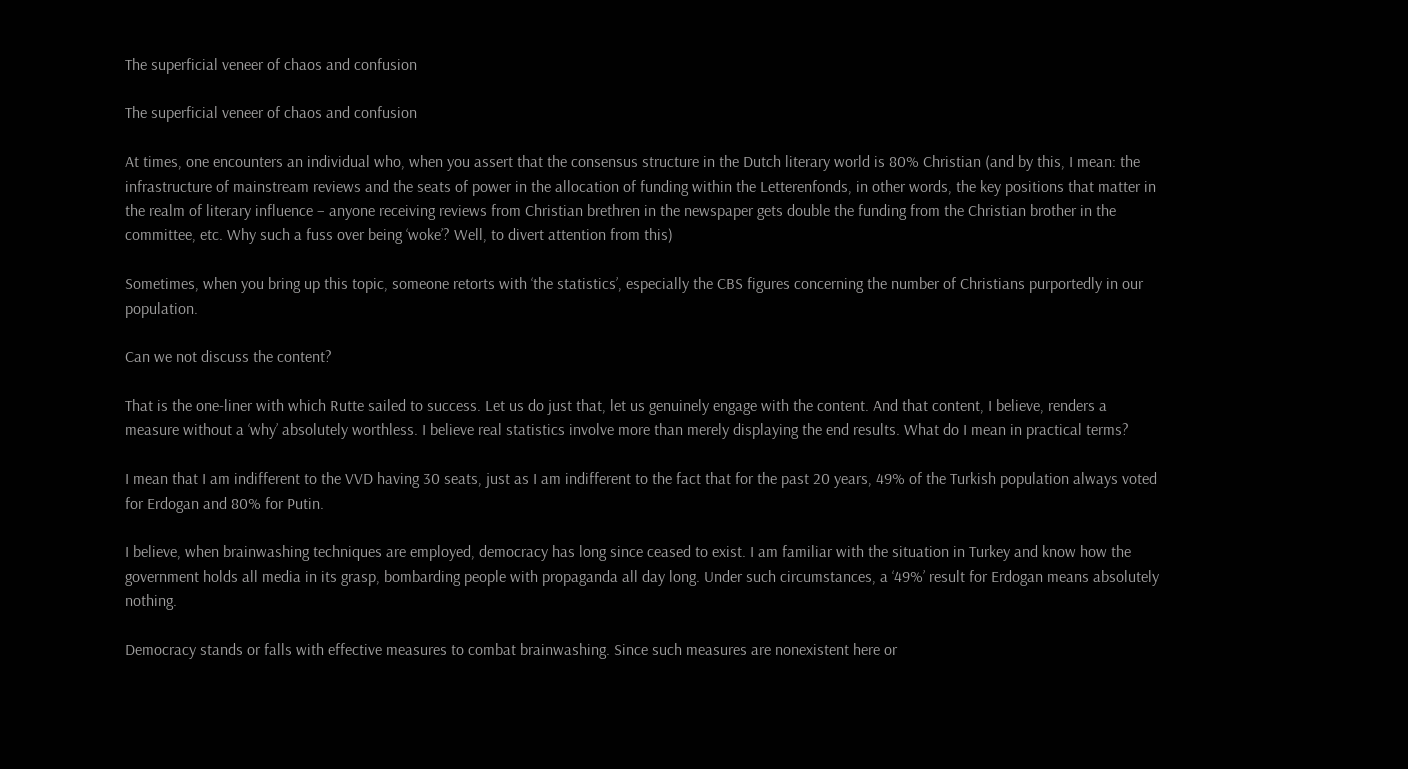The superficial veneer of chaos and confusion

The superficial veneer of chaos and confusion

At times, one encounters an individual who, when you assert that the consensus structure in the Dutch literary world is 80% Christian (and by this, I mean: the infrastructure of mainstream reviews and the seats of power in the allocation of funding within the Letterenfonds, in other words, the key positions that matter in the realm of literary influence – anyone receiving reviews from Christian brethren in the newspaper gets double the funding from the Christian brother in the committee, etc. Why such a fuss over being ‘woke’? Well, to divert attention from this)

Sometimes, when you bring up this topic, someone retorts with ‘the statistics’, especially the CBS figures concerning the number of Christians purportedly in our population.

Can we not discuss the content?

That is the one-liner with which Rutte sailed to success. Let us do just that, let us genuinely engage with the content. And that content, I believe, renders a measure without a ‘why’ absolutely worthless. I believe real statistics involve more than merely displaying the end results. What do I mean in practical terms?

I mean that I am indifferent to the VVD having 30 seats, just as I am indifferent to the fact that for the past 20 years, 49% of the Turkish population always voted for Erdogan and 80% for Putin.

I believe, when brainwashing techniques are employed, democracy has long since ceased to exist. I am familiar with the situation in Turkey and know how the government holds all media in its grasp, bombarding people with propaganda all day long. Under such circumstances, a ‘49%’ result for Erdogan means absolutely nothing.

Democracy stands or falls with effective measures to combat brainwashing. Since such measures are nonexistent here or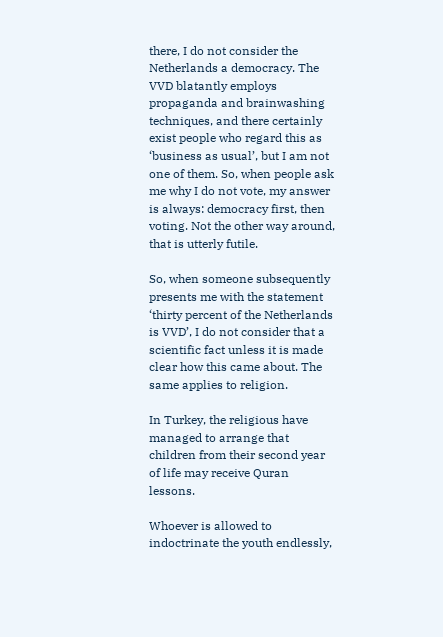there, I do not consider the Netherlands a democracy. The VVD blatantly employs propaganda and brainwashing techniques, and there certainly exist people who regard this as ‘business as usual’, but I am not one of them. So, when people ask me why I do not vote, my answer is always: democracy first, then voting. Not the other way around, that is utterly futile.

So, when someone subsequently presents me with the statement ‘thirty percent of the Netherlands is VVD’, I do not consider that a scientific fact unless it is made clear how this came about. The same applies to religion.

In Turkey, the religious have managed to arrange that children from their second year of life may receive Quran lessons.

Whoever is allowed to indoctrinate the youth endlessly,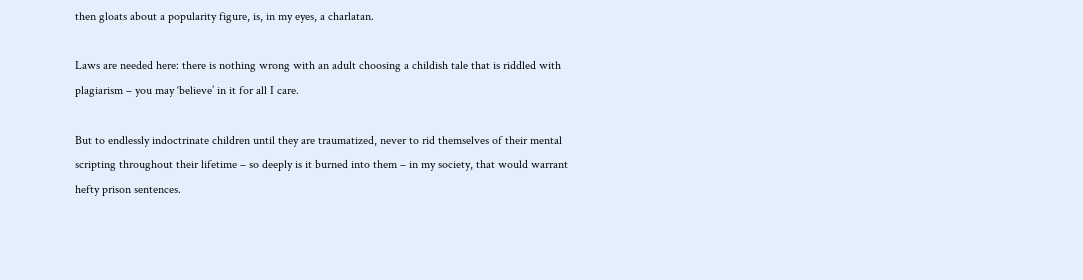then gloats about a popularity figure, is, in my eyes, a charlatan.

Laws are needed here: there is nothing wrong with an adult choosing a childish tale that is riddled with plagiarism – you may ‘believe’ in it for all I care.

But to endlessly indoctrinate children until they are traumatized, never to rid themselves of their mental scripting throughout their lifetime – so deeply is it burned into them – in my society, that would warrant hefty prison sentences.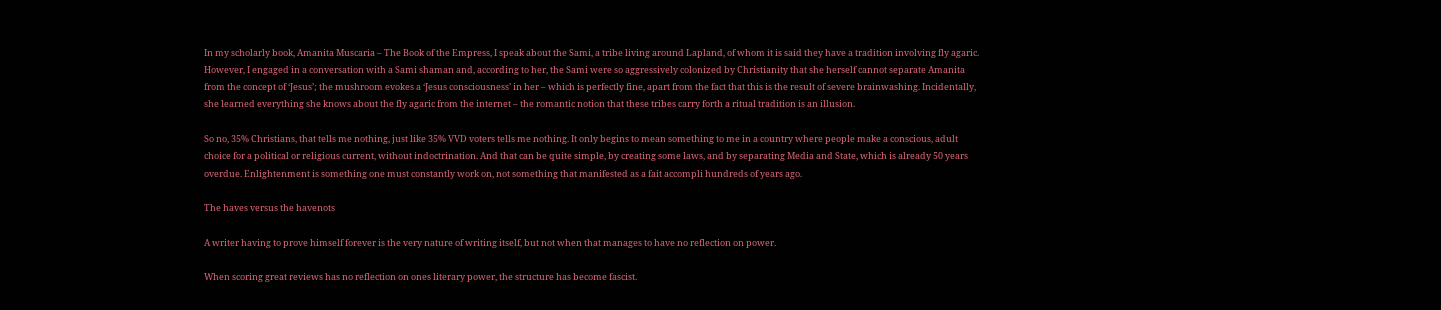In my scholarly book, Amanita Muscaria – The Book of the Empress, I speak about the Sami, a tribe living around Lapland, of whom it is said they have a tradition involving fly agaric. However, I engaged in a conversation with a Sami shaman and, according to her, the Sami were so aggressively colonized by Christianity that she herself cannot separate Amanita from the concept of ‘Jesus’; the mushroom evokes a ‘Jesus consciousness’ in her – which is perfectly fine, apart from the fact that this is the result of severe brainwashing. Incidentally, she learned everything she knows about the fly agaric from the internet – the romantic notion that these tribes carry forth a ritual tradition is an illusion.

So no, 35% Christians, that tells me nothing, just like 35% VVD voters tells me nothing. It only begins to mean something to me in a country where people make a conscious, adult choice for a political or religious current, without indoctrination. And that can be quite simple, by creating some laws, and by separating Media and State, which is already 50 years overdue. Enlightenment is something one must constantly work on, not something that manifested as a fait accompli hundreds of years ago.

The haves versus the havenots

A writer having to prove himself forever is the very nature of writing itself, but not when that manages to have no reflection on power.

When scoring great reviews has no reflection on ones literary power, the structure has become fascist.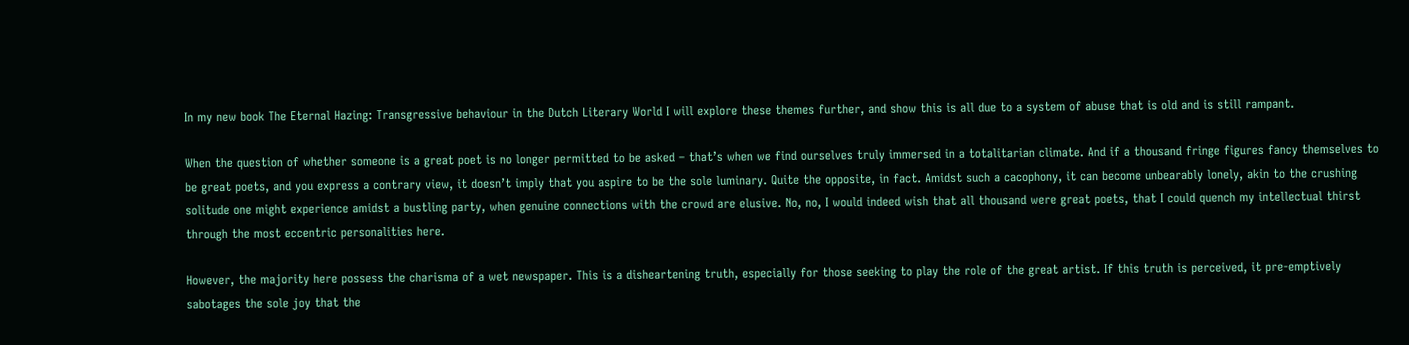In my new book The Eternal Hazing: Transgressive behaviour in the Dutch Literary World I will explore these themes further, and show this is all due to a system of abuse that is old and is still rampant.

When the question of whether someone is a great poet is no longer permitted to be asked – that’s when we find ourselves truly immersed in a totalitarian climate. And if a thousand fringe figures fancy themselves to be great poets, and you express a contrary view, it doesn’t imply that you aspire to be the sole luminary. Quite the opposite, in fact. Amidst such a cacophony, it can become unbearably lonely, akin to the crushing solitude one might experience amidst a bustling party, when genuine connections with the crowd are elusive. No, no, I would indeed wish that all thousand were great poets, that I could quench my intellectual thirst through the most eccentric personalities here.

However, the majority here possess the charisma of a wet newspaper. This is a disheartening truth, especially for those seeking to play the role of the great artist. If this truth is perceived, it pre-emptively sabotages the sole joy that the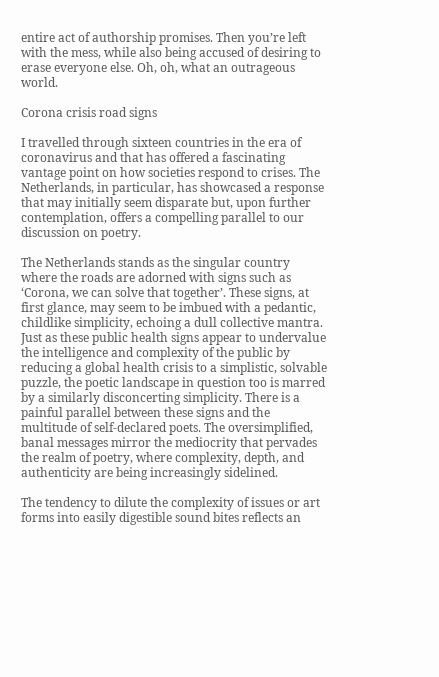entire act of authorship promises. Then you’re left with the mess, while also being accused of desiring to erase everyone else. Oh, oh, what an outrageous world.

Corona crisis road signs

I travelled through sixteen countries in the era of coronavirus and that has offered a fascinating vantage point on how societies respond to crises. The Netherlands, in particular, has showcased a response that may initially seem disparate but, upon further contemplation, offers a compelling parallel to our discussion on poetry.

The Netherlands stands as the singular country where the roads are adorned with signs such as ‘Corona, we can solve that together’. These signs, at first glance, may seem to be imbued with a pedantic, childlike simplicity, echoing a dull collective mantra. Just as these public health signs appear to undervalue the intelligence and complexity of the public by reducing a global health crisis to a simplistic, solvable puzzle, the poetic landscape in question too is marred by a similarly disconcerting simplicity. There is a painful parallel between these signs and the multitude of self-declared poets. The oversimplified, banal messages mirror the mediocrity that pervades the realm of poetry, where complexity, depth, and authenticity are being increasingly sidelined.

The tendency to dilute the complexity of issues or art forms into easily digestible sound bites reflects an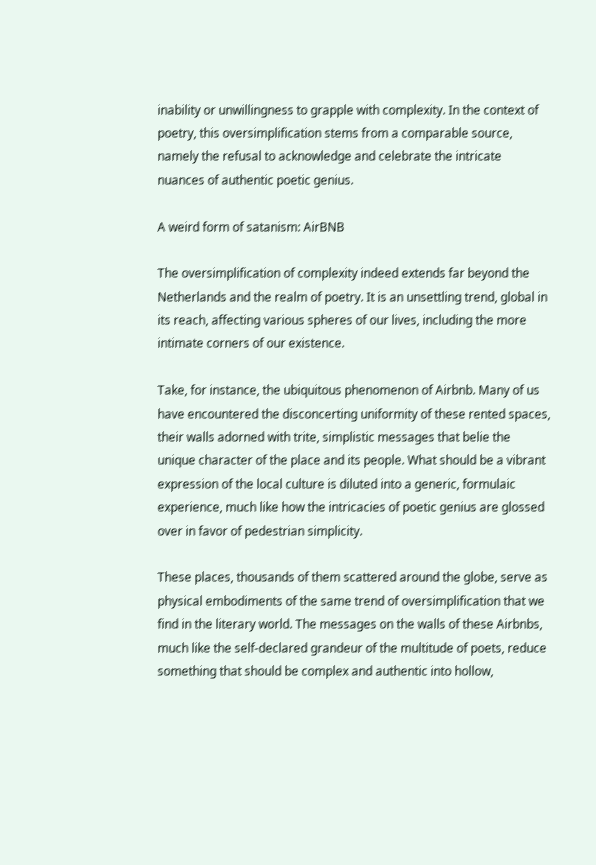inability or unwillingness to grapple with complexity. In the context of poetry, this oversimplification stems from a comparable source, namely the refusal to acknowledge and celebrate the intricate nuances of authentic poetic genius.

A weird form of satanism: AirBNB

The oversimplification of complexity indeed extends far beyond the Netherlands and the realm of poetry. It is an unsettling trend, global in its reach, affecting various spheres of our lives, including the more intimate corners of our existence.

Take, for instance, the ubiquitous phenomenon of Airbnb. Many of us have encountered the disconcerting uniformity of these rented spaces, their walls adorned with trite, simplistic messages that belie the unique character of the place and its people. What should be a vibrant expression of the local culture is diluted into a generic, formulaic experience, much like how the intricacies of poetic genius are glossed over in favor of pedestrian simplicity.

These places, thousands of them scattered around the globe, serve as physical embodiments of the same trend of oversimplification that we find in the literary world. The messages on the walls of these Airbnbs, much like the self-declared grandeur of the multitude of poets, reduce something that should be complex and authentic into hollow,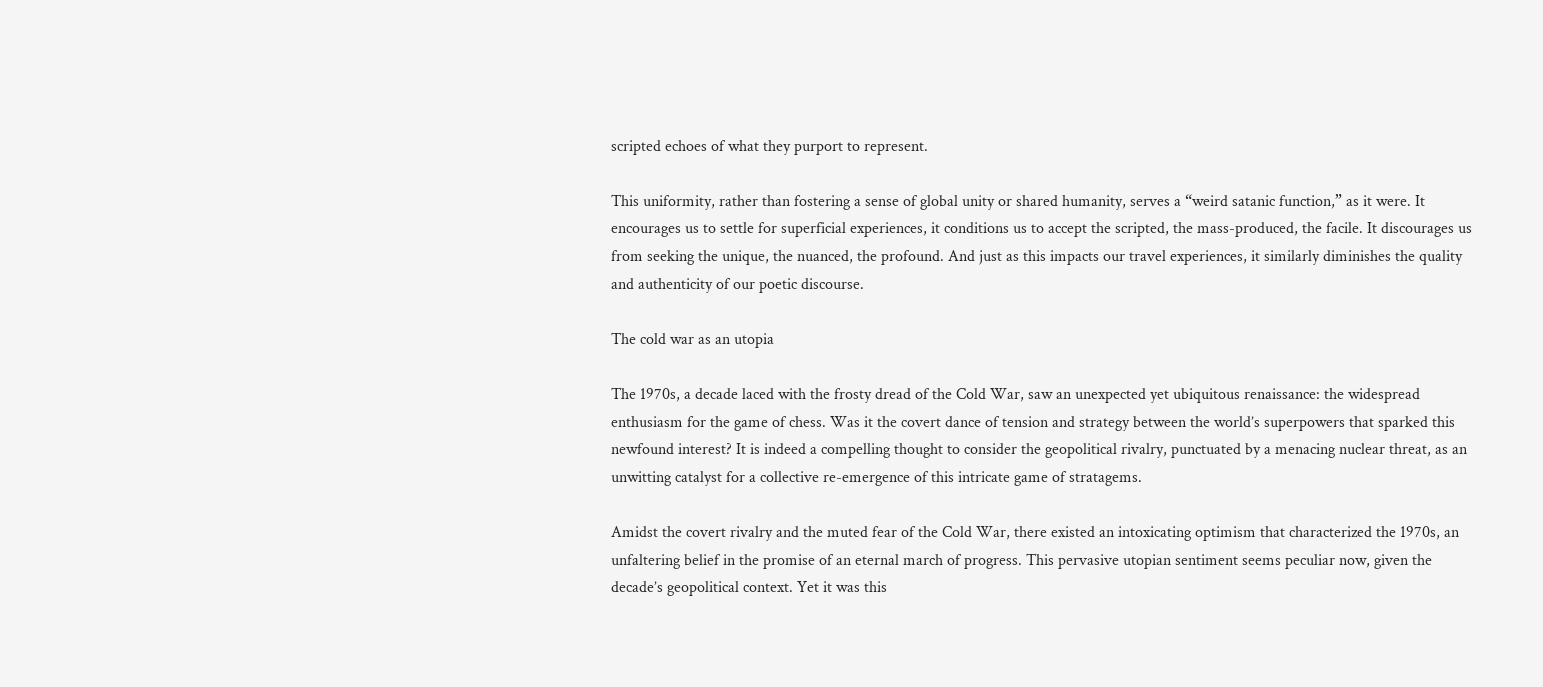scripted echoes of what they purport to represent.

This uniformity, rather than fostering a sense of global unity or shared humanity, serves a “weird satanic function,” as it were. It encourages us to settle for superficial experiences, it conditions us to accept the scripted, the mass-produced, the facile. It discourages us from seeking the unique, the nuanced, the profound. And just as this impacts our travel experiences, it similarly diminishes the quality and authenticity of our poetic discourse.

The cold war as an utopia

The 1970s, a decade laced with the frosty dread of the Cold War, saw an unexpected yet ubiquitous renaissance: the widespread enthusiasm for the game of chess. Was it the covert dance of tension and strategy between the world’s superpowers that sparked this newfound interest? It is indeed a compelling thought to consider the geopolitical rivalry, punctuated by a menacing nuclear threat, as an unwitting catalyst for a collective re-emergence of this intricate game of stratagems.

Amidst the covert rivalry and the muted fear of the Cold War, there existed an intoxicating optimism that characterized the 1970s, an unfaltering belief in the promise of an eternal march of progress. This pervasive utopian sentiment seems peculiar now, given the decade’s geopolitical context. Yet it was this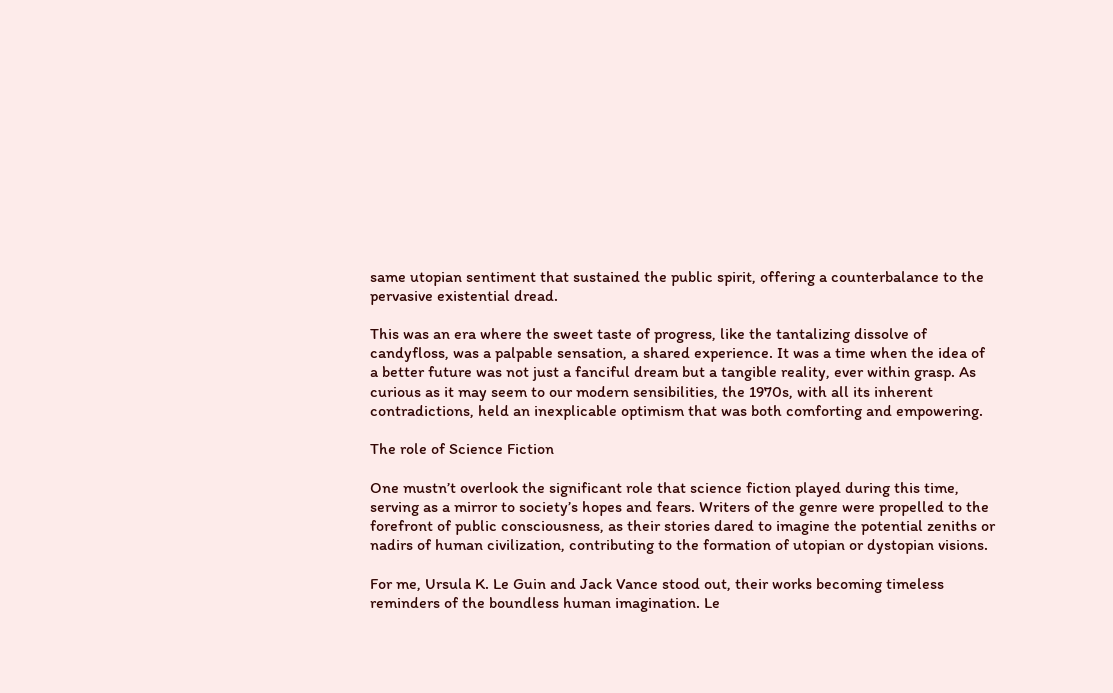same utopian sentiment that sustained the public spirit, offering a counterbalance to the pervasive existential dread.

This was an era where the sweet taste of progress, like the tantalizing dissolve of candyfloss, was a palpable sensation, a shared experience. It was a time when the idea of a better future was not just a fanciful dream but a tangible reality, ever within grasp. As curious as it may seem to our modern sensibilities, the 1970s, with all its inherent contradictions, held an inexplicable optimism that was both comforting and empowering.

The role of Science Fiction

One mustn’t overlook the significant role that science fiction played during this time, serving as a mirror to society’s hopes and fears. Writers of the genre were propelled to the forefront of public consciousness, as their stories dared to imagine the potential zeniths or nadirs of human civilization, contributing to the formation of utopian or dystopian visions.

For me, Ursula K. Le Guin and Jack Vance stood out, their works becoming timeless reminders of the boundless human imagination. Le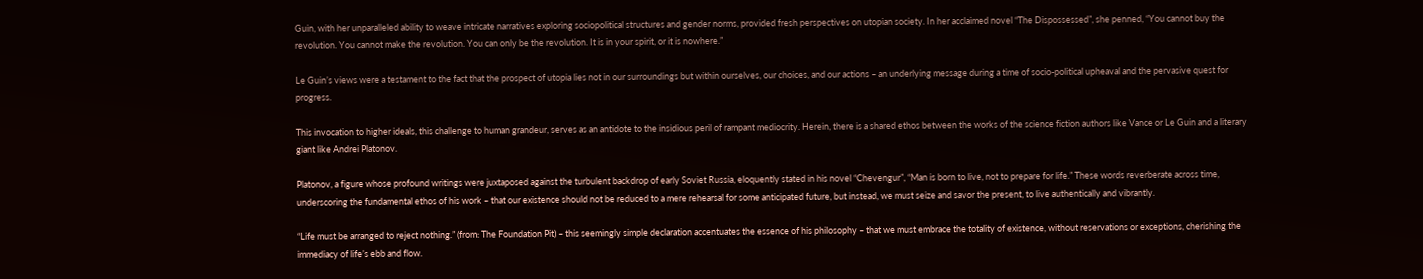Guin, with her unparalleled ability to weave intricate narratives exploring sociopolitical structures and gender norms, provided fresh perspectives on utopian society. In her acclaimed novel “The Dispossessed”, she penned, “You cannot buy the revolution. You cannot make the revolution. You can only be the revolution. It is in your spirit, or it is nowhere.”

Le Guin’s views were a testament to the fact that the prospect of utopia lies not in our surroundings but within ourselves, our choices, and our actions – an underlying message during a time of socio-political upheaval and the pervasive quest for progress.

This invocation to higher ideals, this challenge to human grandeur, serves as an antidote to the insidious peril of rampant mediocrity. Herein, there is a shared ethos between the works of the science fiction authors like Vance or Le Guin and a literary giant like Andrei Platonov.

Platonov, a figure whose profound writings were juxtaposed against the turbulent backdrop of early Soviet Russia, eloquently stated in his novel “Chevengur”, “Man is born to live, not to prepare for life.” These words reverberate across time, underscoring the fundamental ethos of his work – that our existence should not be reduced to a mere rehearsal for some anticipated future, but instead, we must seize and savor the present, to live authentically and vibrantly.

“Life must be arranged to reject nothing.” (from: The Foundation Pit) – this seemingly simple declaration accentuates the essence of his philosophy – that we must embrace the totality of existence, without reservations or exceptions, cherishing the immediacy of life’s ebb and flow.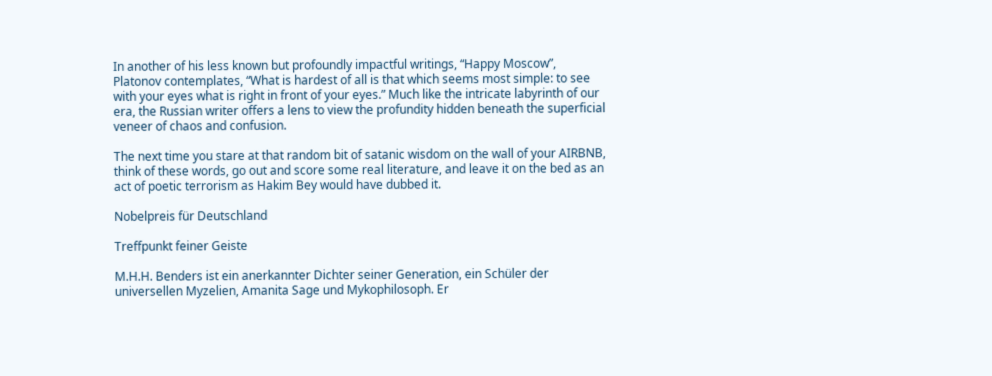In another of his less known but profoundly impactful writings, “Happy Moscow”, Platonov contemplates, “What is hardest of all is that which seems most simple: to see with your eyes what is right in front of your eyes.” Much like the intricate labyrinth of our era, the Russian writer offers a lens to view the profundity hidden beneath the superficial veneer of chaos and confusion.

The next time you stare at that random bit of satanic wisdom on the wall of your AIRBNB, think of these words, go out and score some real literature, and leave it on the bed as an act of poetic terrorism as Hakim Bey would have dubbed it.

Nobelpreis für Deutschland

Treffpunkt feiner Geiste

M.H.H. Benders ist ein anerkannter Dichter seiner Generation, ein Schüler der universellen Myzelien, Amanita Sage und Mykophilosoph. Er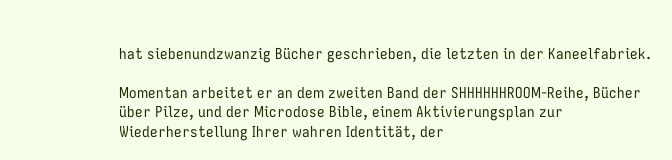hat siebenundzwanzig Bücher geschrieben, die letzten in der Kaneelfabriek.

Momentan arbeitet er an dem zweiten Band der SHHHHHHROOM-Reihe, Bücher über Pilze, und der Microdose Bible, einem Aktivierungsplan zur Wiederherstellung Ihrer wahren Identität, der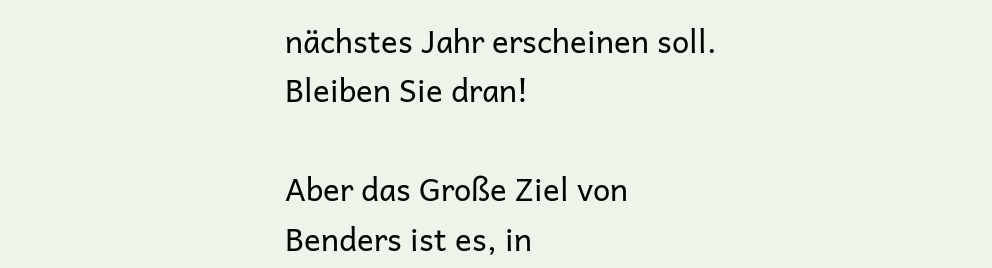nächstes Jahr erscheinen soll. Bleiben Sie dran!

Aber das Große Ziel von Benders ist es, in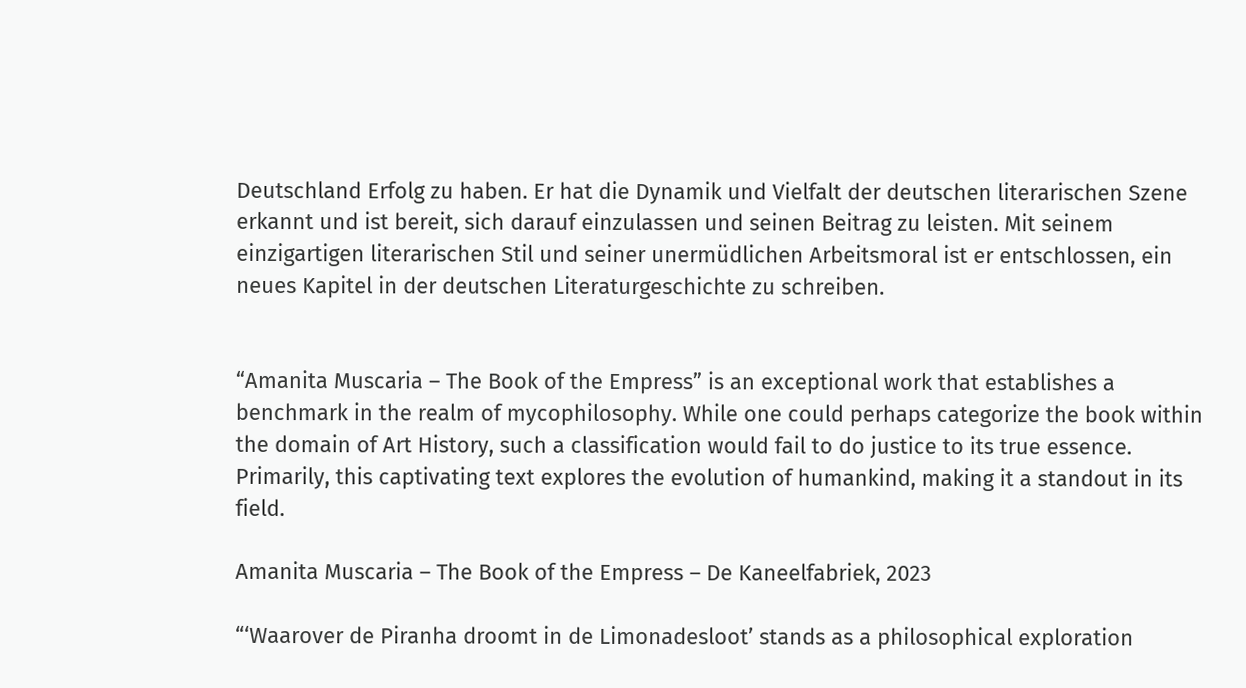Deutschland Erfolg zu haben. Er hat die Dynamik und Vielfalt der deutschen literarischen Szene erkannt und ist bereit, sich darauf einzulassen und seinen Beitrag zu leisten. Mit seinem einzigartigen literarischen Stil und seiner unermüdlichen Arbeitsmoral ist er entschlossen, ein neues Kapitel in der deutschen Literaturgeschichte zu schreiben.


“Amanita Muscaria – The Book of the Empress” is an exceptional work that establishes a benchmark in the realm of mycophilosophy. While one could perhaps categorize the book within the domain of Art History, such a classification would fail to do justice to its true essence. Primarily, this captivating text explores the evolution of humankind, making it a standout in its field.

Amanita Muscaria – The Book of the Empress – De Kaneelfabriek, 2023

“‘Waarover de Piranha droomt in de Limonadesloot’ stands as a philosophical exploration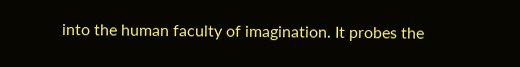into the human faculty of imagination. It probes the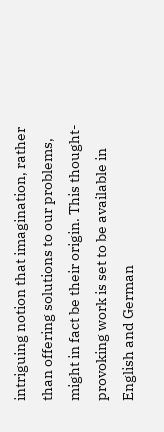intriguing notion that imagination, rather than offering solutions to our problems, might in fact be their origin. This thought-provoking work is set to be available in English and German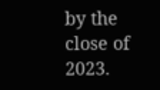by the close of 2023.